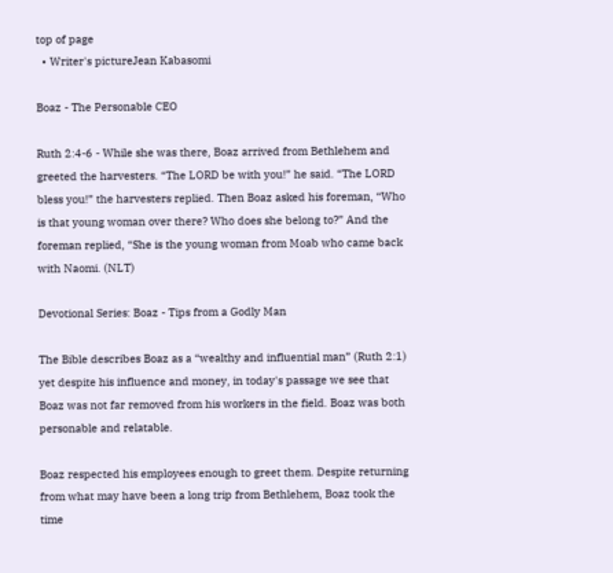top of page
  • Writer's pictureJean Kabasomi

Boaz - The Personable CEO

Ruth 2:4-6 - While she was there, Boaz arrived from Bethlehem and greeted the harvesters. “The LORD be with you!” he said. “The LORD bless you!” the harvesters replied. Then Boaz asked his foreman, “Who is that young woman over there? Who does she belong to?” And the foreman replied, “She is the young woman from Moab who came back with Naomi. (NLT)

Devotional Series: Boaz - Tips from a Godly Man

The Bible describes Boaz as a “wealthy and influential man” (Ruth 2:1) yet despite his influence and money, in today's passage we see that Boaz was not far removed from his workers in the field. Boaz was both personable and relatable.

Boaz respected his employees enough to greet them. Despite returning from what may have been a long trip from Bethlehem, Boaz took the time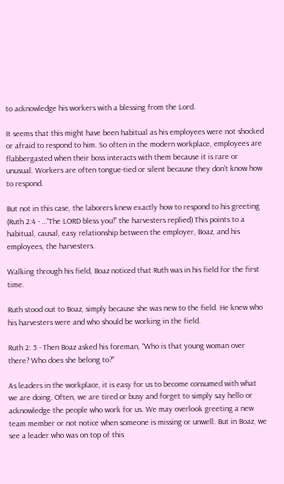to acknowledge his workers with a blessing from the Lord.

It seems that this might have been habitual as his employees were not shocked or afraid to respond to him. So often in the modern workplace, employees are flabbergasted when their boss interacts with them because it is rare or unusual. Workers are often tongue-tied or silent because they don’t know how to respond.

But not in this case, the laborers knew exactly how to respond to his greeting (Ruth 2:4 - …“The LORD bless you!” the harvesters replied) This points to a habitual, causal, easy relationship between the employer, Boaz, and his employees, the harvesters.

Walking through his field, Boaz noticed that Ruth was in his field for the first time.

Ruth stood out to Boaz, simply because she was new to the field. He knew who his harvesters were and who should be working in the field.

Ruth 2: 5 - Then Boaz asked his foreman, “Who is that young woman over there? Who does she belong to?”

As leaders in the workplace, it is easy for us to become consumed with what we are doing. Often, we are tired or busy and forget to simply say hello or acknowledge the people who work for us. We may overlook greeting a new team member or not notice when someone is missing or unwell. But in Boaz, we see a leader who was on top of this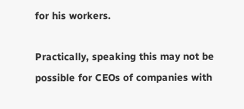for his workers.

Practically, speaking this may not be possible for CEOs of companies with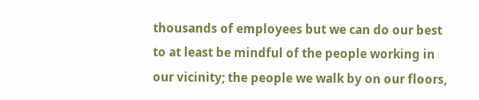thousands of employees but we can do our best to at least be mindful of the people working in our vicinity; the people we walk by on our floors,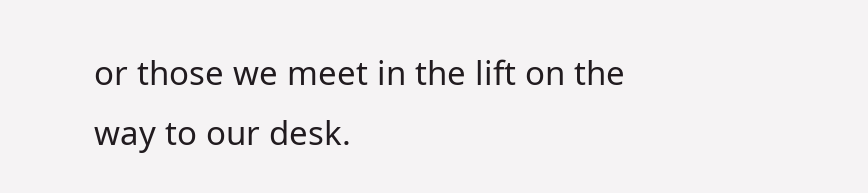or those we meet in the lift on the way to our desk.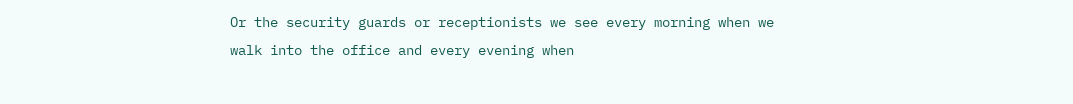Or the security guards or receptionists we see every morning when we walk into the office and every evening when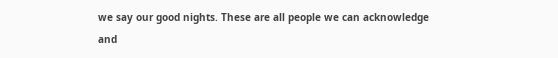we say our good nights. These are all people we can acknowledge and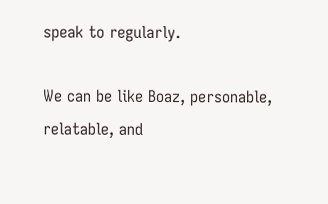speak to regularly.

We can be like Boaz, personable, relatable, and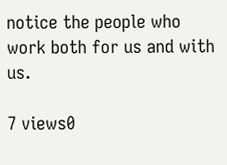notice the people who work both for us and with us.

7 views0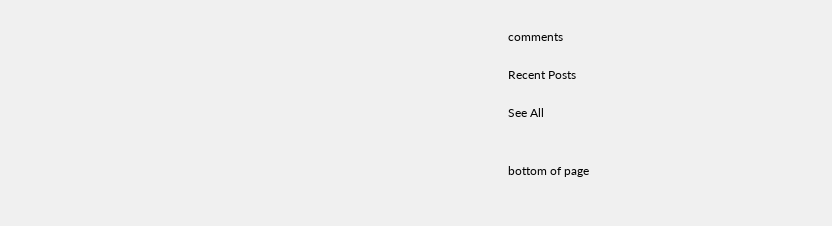comments

Recent Posts

See All


bottom of page